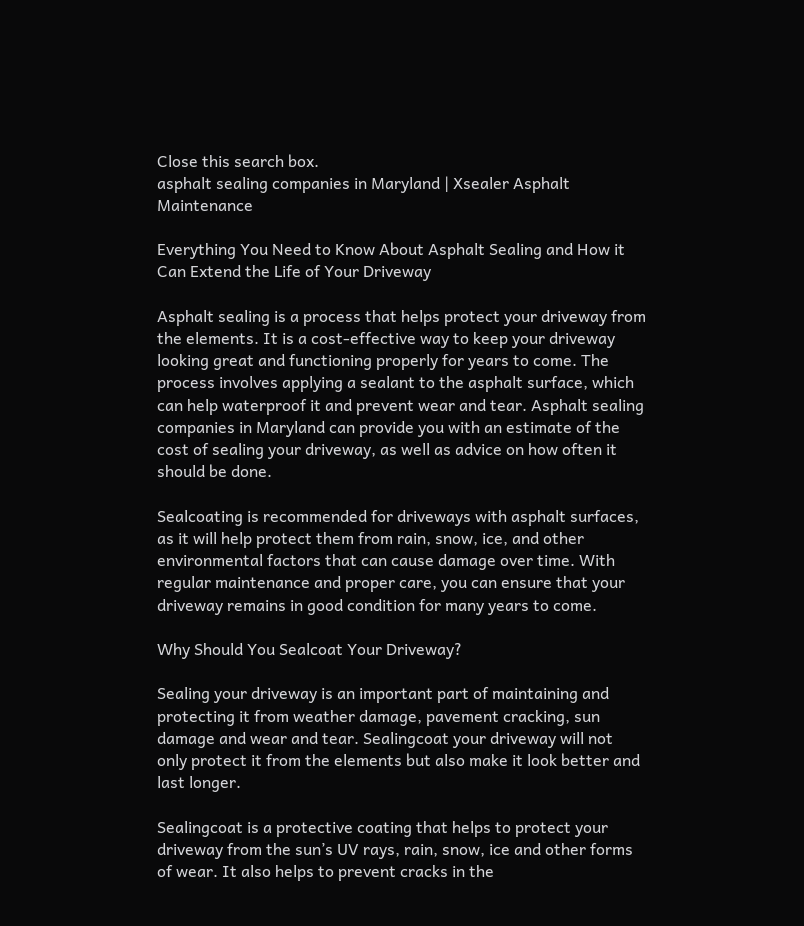Close this search box.
asphalt sealing companies in Maryland | Xsealer Asphalt Maintenance

Everything You Need to Know About Asphalt Sealing and How it Can Extend the Life of Your Driveway

Asphalt sealing is a process that helps protect your driveway from the elements. It is a cost-effective way to keep your driveway looking great and functioning properly for years to come. The process involves applying a sealant to the asphalt surface, which can help waterproof it and prevent wear and tear. Asphalt sealing companies in Maryland can provide you with an estimate of the cost of sealing your driveway, as well as advice on how often it should be done.

Sealcoating is recommended for driveways with asphalt surfaces, as it will help protect them from rain, snow, ice, and other environmental factors that can cause damage over time. With regular maintenance and proper care, you can ensure that your driveway remains in good condition for many years to come.

Why Should You Sealcoat Your Driveway?

Sealing your driveway is an important part of maintaining and protecting it from weather damage, pavement cracking, sun damage and wear and tear. Sealingcoat your driveway will not only protect it from the elements but also make it look better and last longer.

Sealingcoat is a protective coating that helps to protect your driveway from the sun’s UV rays, rain, snow, ice and other forms of wear. It also helps to prevent cracks in the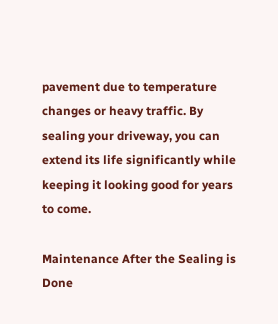pavement due to temperature changes or heavy traffic. By sealing your driveway, you can extend its life significantly while keeping it looking good for years to come.

Maintenance After the Sealing is Done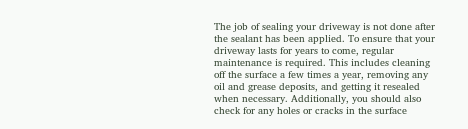The job of sealing your driveway is not done after the sealant has been applied. To ensure that your driveway lasts for years to come, regular maintenance is required. This includes cleaning off the surface a few times a year, removing any oil and grease deposits, and getting it resealed when necessary. Additionally, you should also check for any holes or cracks in the surface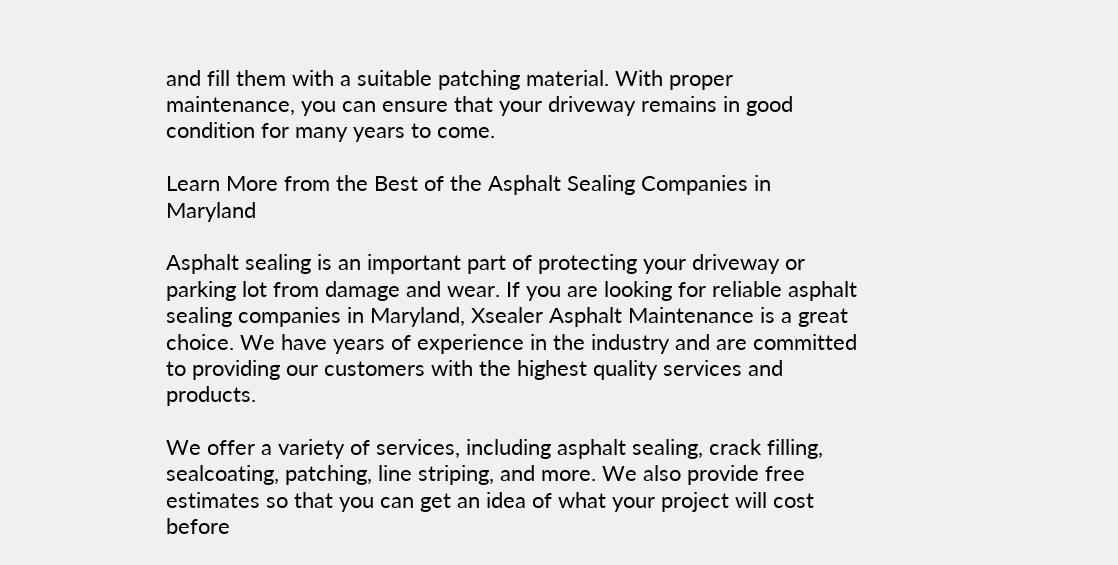and fill them with a suitable patching material. With proper maintenance, you can ensure that your driveway remains in good condition for many years to come.

Learn More from the Best of the Asphalt Sealing Companies in Maryland

Asphalt sealing is an important part of protecting your driveway or parking lot from damage and wear. If you are looking for reliable asphalt sealing companies in Maryland, Xsealer Asphalt Maintenance is a great choice. We have years of experience in the industry and are committed to providing our customers with the highest quality services and products.

We offer a variety of services, including asphalt sealing, crack filling, sealcoating, patching, line striping, and more. We also provide free estimates so that you can get an idea of what your project will cost before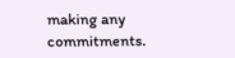making any commitments.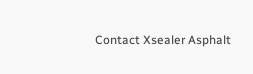Contact Xsealer Asphalt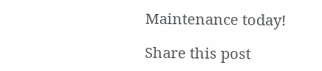Maintenance today!

Share this post